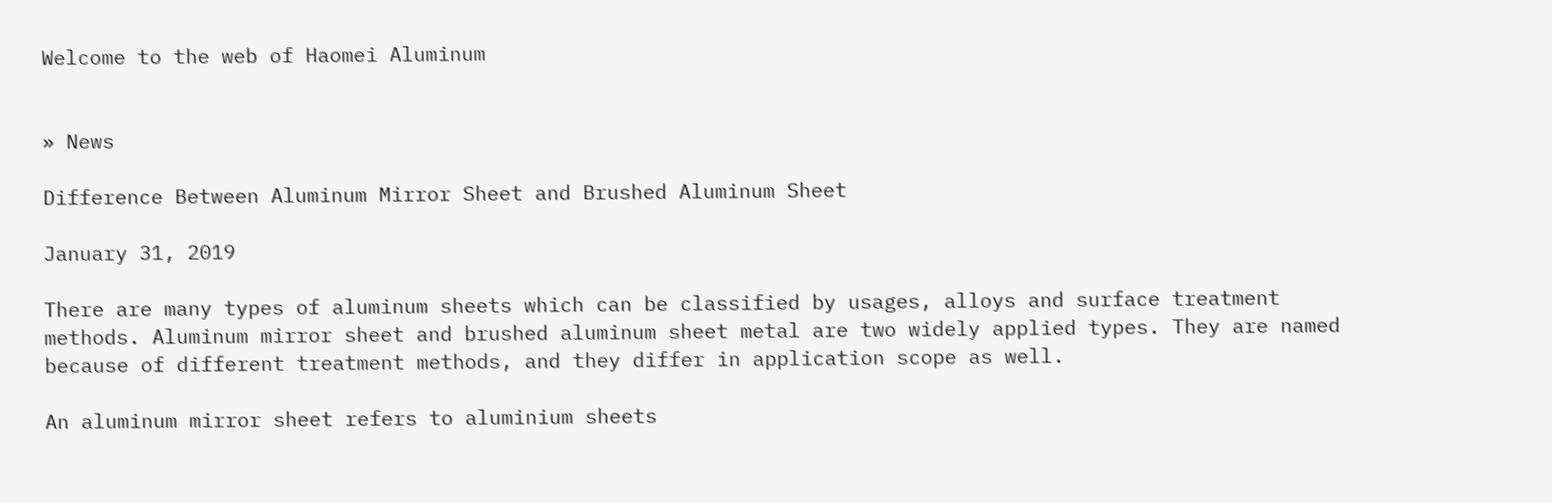Welcome to the web of Haomei Aluminum


» News

Difference Between Aluminum Mirror Sheet and Brushed Aluminum Sheet

January 31, 2019

There are many types of aluminum sheets which can be classified by usages, alloys and surface treatment methods. Aluminum mirror sheet and brushed aluminum sheet metal are two widely applied types. They are named because of different treatment methods, and they differ in application scope as well.

An aluminum mirror sheet refers to aluminium sheets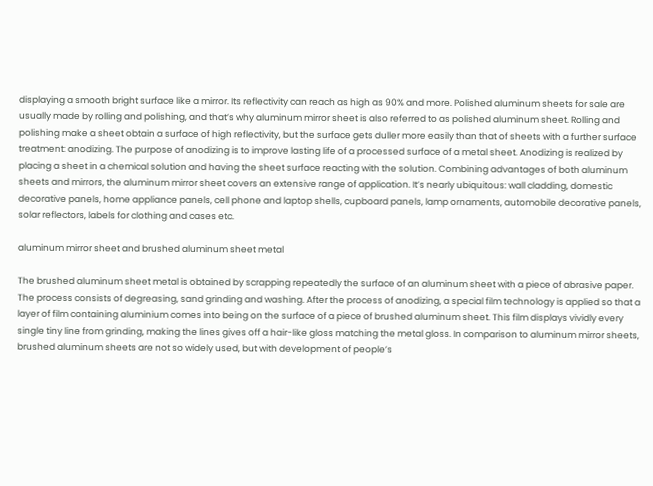displaying a smooth bright surface like a mirror. Its reflectivity can reach as high as 90% and more. Polished aluminum sheets for sale are usually made by rolling and polishing, and that’s why aluminum mirror sheet is also referred to as polished aluminum sheet. Rolling and polishing make a sheet obtain a surface of high reflectivity, but the surface gets duller more easily than that of sheets with a further surface treatment: anodizing. The purpose of anodizing is to improve lasting life of a processed surface of a metal sheet. Anodizing is realized by placing a sheet in a chemical solution and having the sheet surface reacting with the solution. Combining advantages of both aluminum sheets and mirrors, the aluminum mirror sheet covers an extensive range of application. It’s nearly ubiquitous: wall cladding, domestic decorative panels, home appliance panels, cell phone and laptop shells, cupboard panels, lamp ornaments, automobile decorative panels, solar reflectors, labels for clothing and cases etc.

aluminum mirror sheet and brushed aluminum sheet metal

The brushed aluminum sheet metal is obtained by scrapping repeatedly the surface of an aluminum sheet with a piece of abrasive paper. The process consists of degreasing, sand grinding and washing. After the process of anodizing, a special film technology is applied so that a layer of film containing aluminium comes into being on the surface of a piece of brushed aluminum sheet. This film displays vividly every single tiny line from grinding, making the lines gives off a hair-like gloss matching the metal gloss. In comparison to aluminum mirror sheets, brushed aluminum sheets are not so widely used, but with development of people’s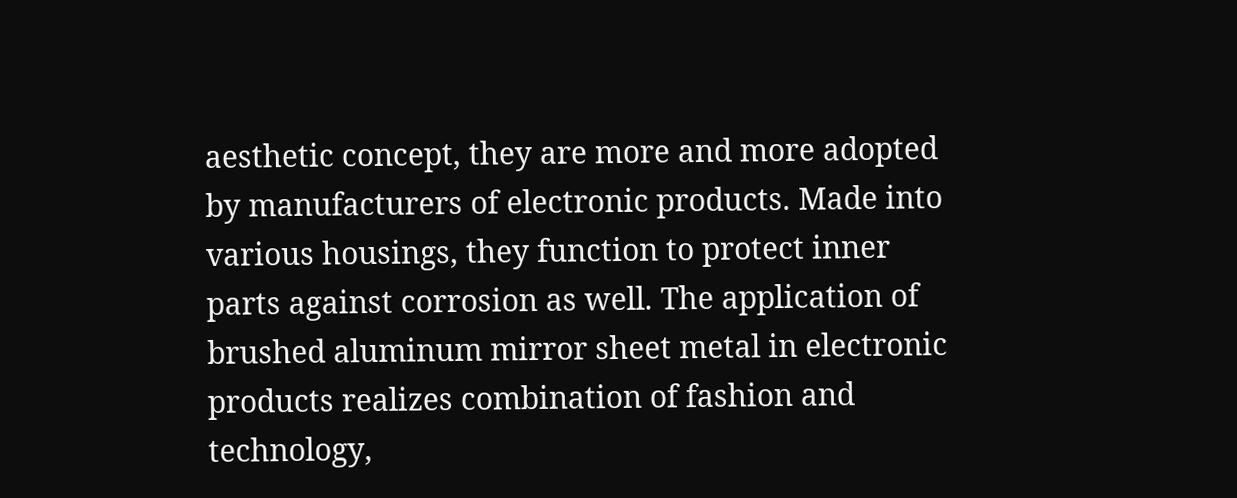aesthetic concept, they are more and more adopted by manufacturers of electronic products. Made into various housings, they function to protect inner parts against corrosion as well. The application of brushed aluminum mirror sheet metal in electronic products realizes combination of fashion and technology,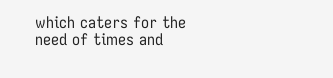which caters for the need of times and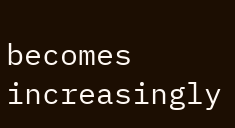becomes increasingly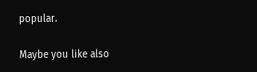popular.

Maybe you like also